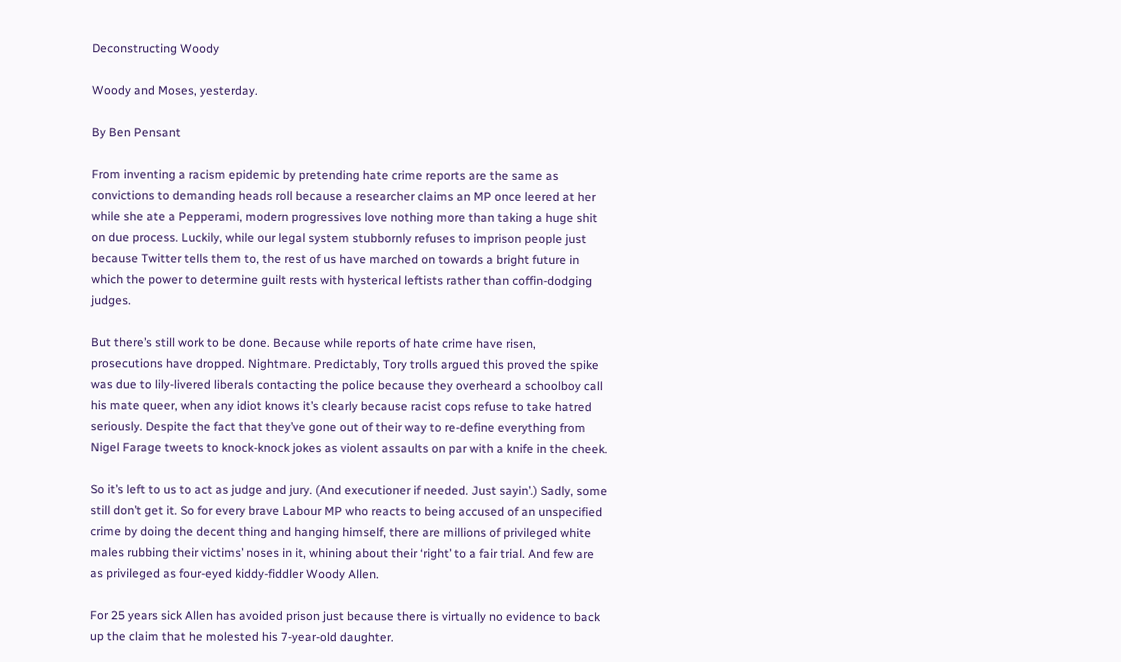Deconstructing Woody

Woody and Moses, yesterday.

By Ben Pensant

From inventing a racism epidemic by pretending hate crime reports are the same as convictions to demanding heads roll because a researcher claims an MP once leered at her while she ate a Pepperami, modern progressives love nothing more than taking a huge shit on due process. Luckily, while our legal system stubbornly refuses to imprison people just because Twitter tells them to, the rest of us have marched on towards a bright future in which the power to determine guilt rests with hysterical leftists rather than coffin-dodging judges.

But there’s still work to be done. Because while reports of hate crime have risen, prosecutions have dropped. Nightmare. Predictably, Tory trolls argued this proved the spike was due to lily-livered liberals contacting the police because they overheard a schoolboy call his mate queer, when any idiot knows it’s clearly because racist cops refuse to take hatred seriously. Despite the fact that they’ve gone out of their way to re-define everything from Nigel Farage tweets to knock-knock jokes as violent assaults on par with a knife in the cheek.

So it’s left to us to act as judge and jury. (And executioner if needed. Just sayin’.) Sadly, some still don’t get it. So for every brave Labour MP who reacts to being accused of an unspecified crime by doing the decent thing and hanging himself, there are millions of privileged white males rubbing their victims’ noses in it, whining about their ‘right’ to a fair trial. And few are as privileged as four-eyed kiddy-fiddler Woody Allen.

For 25 years sick Allen has avoided prison just because there is virtually no evidence to back up the claim that he molested his 7-year-old daughter.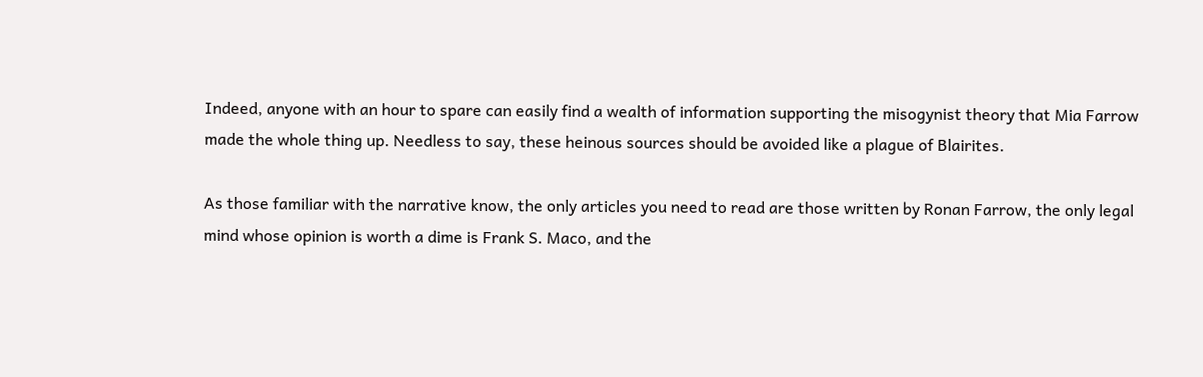Indeed, anyone with an hour to spare can easily find a wealth of information supporting the misogynist theory that Mia Farrow made the whole thing up. Needless to say, these heinous sources should be avoided like a plague of Blairites.

As those familiar with the narrative know, the only articles you need to read are those written by Ronan Farrow, the only legal mind whose opinion is worth a dime is Frank S. Maco, and the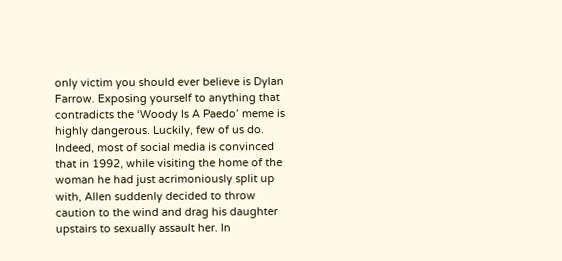only victim you should ever believe is Dylan Farrow. Exposing yourself to anything that contradicts the ‘Woody Is A Paedo’ meme is highly dangerous. Luckily, few of us do. Indeed, most of social media is convinced that in 1992, while visiting the home of the woman he had just acrimoniously split up with, Allen suddenly decided to throw caution to the wind and drag his daughter upstairs to sexually assault her. In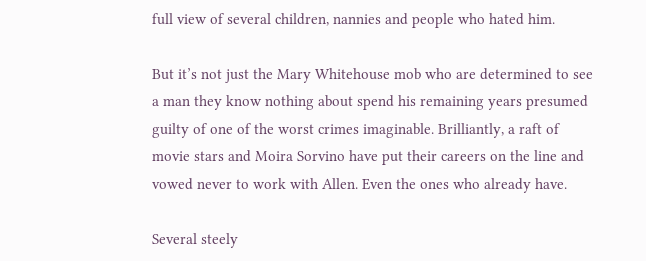full view of several children, nannies and people who hated him.

But it’s not just the Mary Whitehouse mob who are determined to see a man they know nothing about spend his remaining years presumed guilty of one of the worst crimes imaginable. Brilliantly, a raft of movie stars and Moira Sorvino have put their careers on the line and vowed never to work with Allen. Even the ones who already have.

Several steely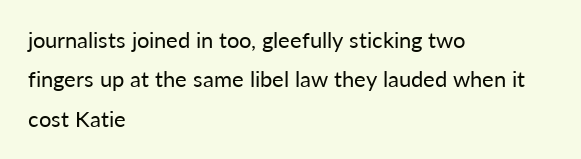journalists joined in too, gleefully sticking two fingers up at the same libel law they lauded when it cost Katie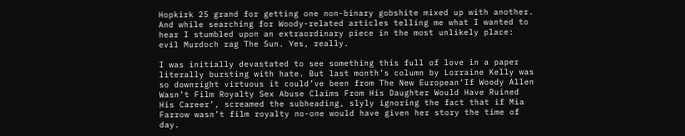Hopkirk 25 grand for getting one non-binary gobshite mixed up with another. And while searching for Woody-related articles telling me what I wanted to hear I stumbled upon an extraordinary piece in the most unlikely place: evil Murdoch rag The Sun. Yes, really.

I was initially devastated to see something this full of love in a paper literally bursting with hate. But last month’s column by Lorraine Kelly was so downright virtuous it could’ve been from The New European‘If Woody Allen Wasn’t Film Royalty Sex Abuse Claims From His Daughter Would Have Ruined His Career’, screamed the subheading, slyly ignoring the fact that if Mia Farrow wasn’t film royalty no-one would have given her story the time of day.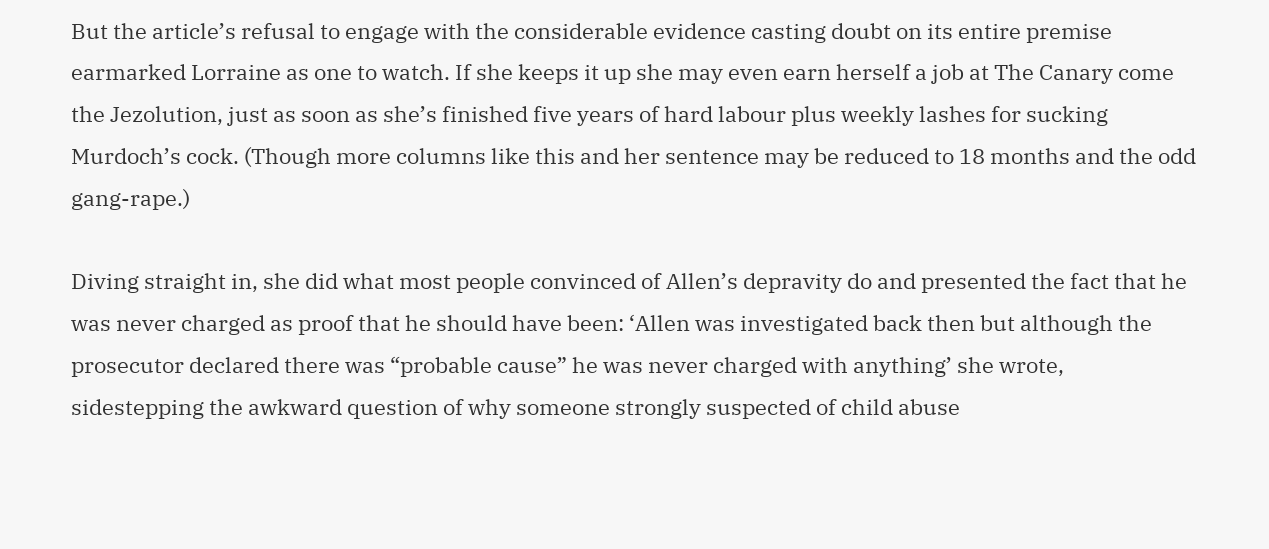But the article’s refusal to engage with the considerable evidence casting doubt on its entire premise earmarked Lorraine as one to watch. If she keeps it up she may even earn herself a job at The Canary come the Jezolution, just as soon as she’s finished five years of hard labour plus weekly lashes for sucking Murdoch’s cock. (Though more columns like this and her sentence may be reduced to 18 months and the odd gang-rape.)

Diving straight in, she did what most people convinced of Allen’s depravity do and presented the fact that he was never charged as proof that he should have been: ‘Allen was investigated back then but although the prosecutor declared there was “probable cause” he was never charged with anything’ she wrote, sidestepping the awkward question of why someone strongly suspected of child abuse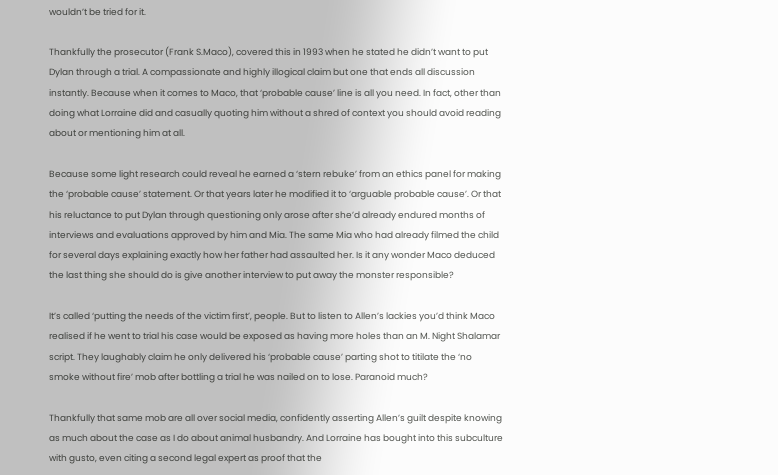wouldn’t be tried for it.

Thankfully the prosecutor (Frank S.Maco), covered this in 1993 when he stated he didn’t want to put Dylan through a trial. A compassionate and highly illogical claim but one that ends all discussion instantly. Because when it comes to Maco, that ‘probable cause’ line is all you need. In fact, other than doing what Lorraine did and casually quoting him without a shred of context you should avoid reading about or mentioning him at all.

Because some light research could reveal he earned a ‘stern rebuke’ from an ethics panel for making the ‘probable cause’ statement. Or that years later he modified it to ‘arguable probable cause’. Or that his reluctance to put Dylan through questioning only arose after she’d already endured months of interviews and evaluations approved by him and Mia. The same Mia who had already filmed the child for several days explaining exactly how her father had assaulted her. Is it any wonder Maco deduced the last thing she should do is give another interview to put away the monster responsible?

It’s called ‘putting the needs of the victim first’, people. But to listen to Allen’s lackies you’d think Maco realised if he went to trial his case would be exposed as having more holes than an M. Night Shalamar script. They laughably claim he only delivered his ‘probable cause’ parting shot to titilate the ‘no smoke without fire’ mob after bottling a trial he was nailed on to lose. Paranoid much?

Thankfully that same mob are all over social media, confidently asserting Allen’s guilt despite knowing as much about the case as I do about animal husbandry. And Lorraine has bought into this subculture with gusto, even citing a second legal expert as proof that the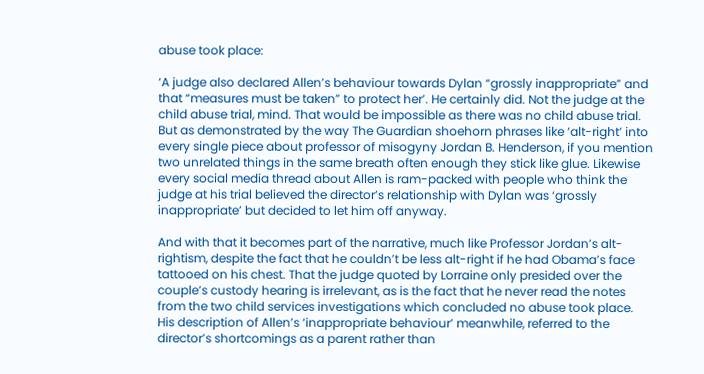abuse took place:

‘A judge also declared Allen’s behaviour towards Dylan “grossly inappropriate” and that “measures must be taken” to protect her’. He certainly did. Not the judge at the child abuse trial, mind. That would be impossible as there was no child abuse trial. But as demonstrated by the way The Guardian shoehorn phrases like ‘alt-right’ into every single piece about professor of misogyny Jordan B. Henderson, if you mention two unrelated things in the same breath often enough they stick like glue. Likewise every social media thread about Allen is ram-packed with people who think the judge at his trial believed the director’s relationship with Dylan was ‘grossly inappropriate’ but decided to let him off anyway.

And with that it becomes part of the narrative, much like Professor Jordan’s alt-rightism, despite the fact that he couldn’t be less alt-right if he had Obama’s face tattooed on his chest. That the judge quoted by Lorraine only presided over the couple’s custody hearing is irrelevant, as is the fact that he never read the notes from the two child services investigations which concluded no abuse took place. His description of Allen’s ‘inappropriate behaviour’ meanwhile, referred to the director’s shortcomings as a parent rather than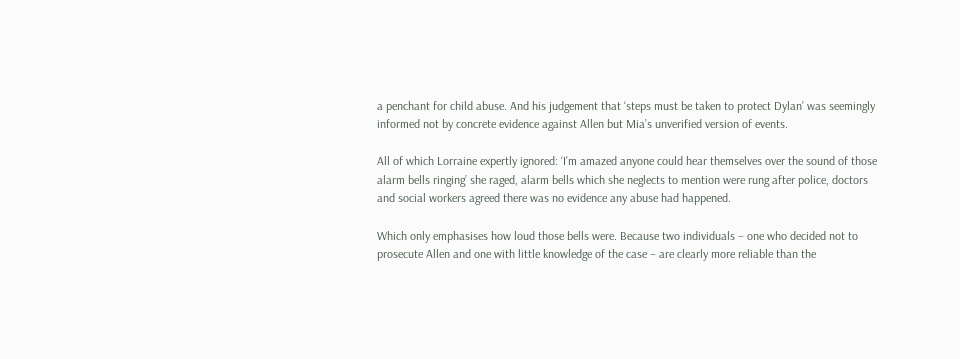a penchant for child abuse. And his judgement that ‘steps must be taken to protect Dylan’ was seemingly informed not by concrete evidence against Allen but Mia’s unverified version of events.

All of which Lorraine expertly ignored: ‘I’m amazed anyone could hear themselves over the sound of those alarm bells ringing’ she raged, alarm bells which she neglects to mention were rung after police, doctors and social workers agreed there was no evidence any abuse had happened.

Which only emphasises how loud those bells were. Because two individuals – one who decided not to prosecute Allen and one with little knowledge of the case – are clearly more reliable than the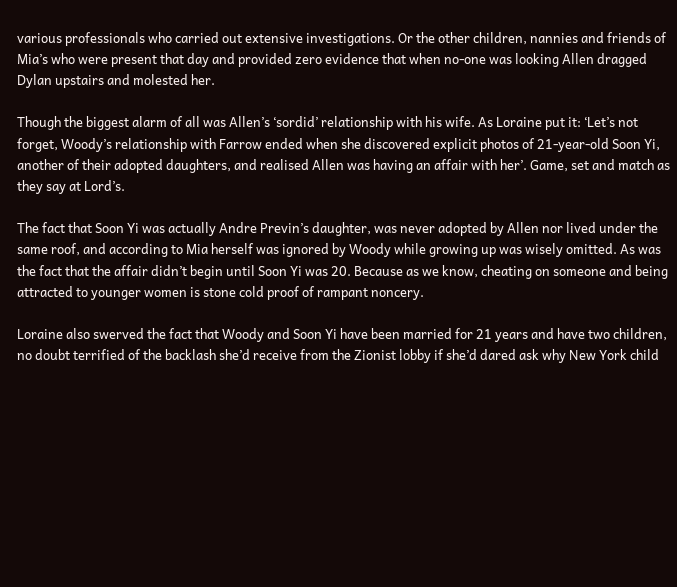various professionals who carried out extensive investigations. Or the other children, nannies and friends of Mia’s who were present that day and provided zero evidence that when no-one was looking Allen dragged Dylan upstairs and molested her.

Though the biggest alarm of all was Allen’s ‘sordid’ relationship with his wife. As Loraine put it: ‘Let’s not forget, Woody’s relationship with Farrow ended when she discovered explicit photos of 21-year-old Soon Yi, another of their adopted daughters, and realised Allen was having an affair with her’. Game, set and match as they say at Lord’s.

The fact that Soon Yi was actually Andre Previn’s daughter, was never adopted by Allen nor lived under the same roof, and according to Mia herself was ignored by Woody while growing up was wisely omitted. As was the fact that the affair didn’t begin until Soon Yi was 20. Because as we know, cheating on someone and being attracted to younger women is stone cold proof of rampant noncery.

Loraine also swerved the fact that Woody and Soon Yi have been married for 21 years and have two children, no doubt terrified of the backlash she’d receive from the Zionist lobby if she’d dared ask why New York child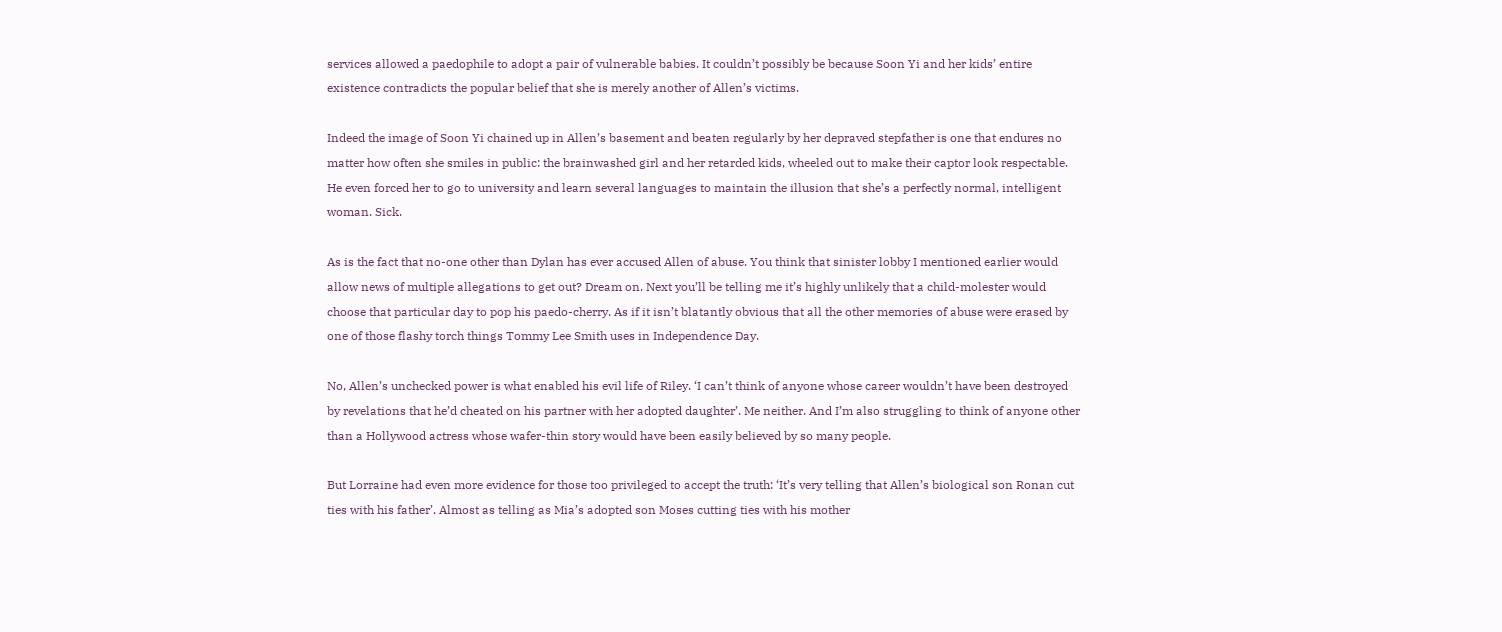services allowed a paedophile to adopt a pair of vulnerable babies. It couldn’t possibly be because Soon Yi and her kids’ entire existence contradicts the popular belief that she is merely another of Allen’s victims.

Indeed the image of Soon Yi chained up in Allen’s basement and beaten regularly by her depraved stepfather is one that endures no matter how often she smiles in public: the brainwashed girl and her retarded kids, wheeled out to make their captor look respectable. He even forced her to go to university and learn several languages to maintain the illusion that she’s a perfectly normal, intelligent woman. Sick.

As is the fact that no-one other than Dylan has ever accused Allen of abuse. You think that sinister lobby I mentioned earlier would allow news of multiple allegations to get out? Dream on. Next you’ll be telling me it’s highly unlikely that a child-molester would choose that particular day to pop his paedo-cherry. As if it isn’t blatantly obvious that all the other memories of abuse were erased by one of those flashy torch things Tommy Lee Smith uses in Independence Day.

No, Allen’s unchecked power is what enabled his evil life of Riley. ‘I can’t think of anyone whose career wouldn’t have been destroyed by revelations that he’d cheated on his partner with her adopted daughter’. Me neither. And I’m also struggling to think of anyone other than a Hollywood actress whose wafer-thin story would have been easily believed by so many people.

But Lorraine had even more evidence for those too privileged to accept the truth: ‘It’s very telling that Allen’s biological son Ronan cut ties with his father’. Almost as telling as Mia’s adopted son Moses cutting ties with his mother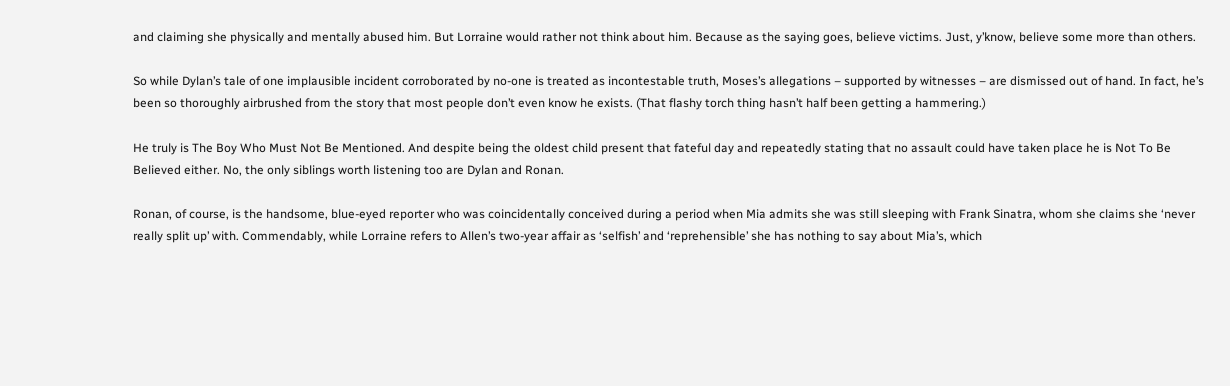and claiming she physically and mentally abused him. But Lorraine would rather not think about him. Because as the saying goes, believe victims. Just, y’know, believe some more than others.

So while Dylan’s tale of one implausible incident corroborated by no-one is treated as incontestable truth, Moses’s allegations – supported by witnesses – are dismissed out of hand. In fact, he’s been so thoroughly airbrushed from the story that most people don’t even know he exists. (That flashy torch thing hasn’t half been getting a hammering.)

He truly is The Boy Who Must Not Be Mentioned. And despite being the oldest child present that fateful day and repeatedly stating that no assault could have taken place he is Not To Be Believed either. No, the only siblings worth listening too are Dylan and Ronan.

Ronan, of course, is the handsome, blue-eyed reporter who was coincidentally conceived during a period when Mia admits she was still sleeping with Frank Sinatra, whom she claims she ‘never really split up’ with. Commendably, while Lorraine refers to Allen’s two-year affair as ‘selfish’ and ‘reprehensible’ she has nothing to say about Mia’s, which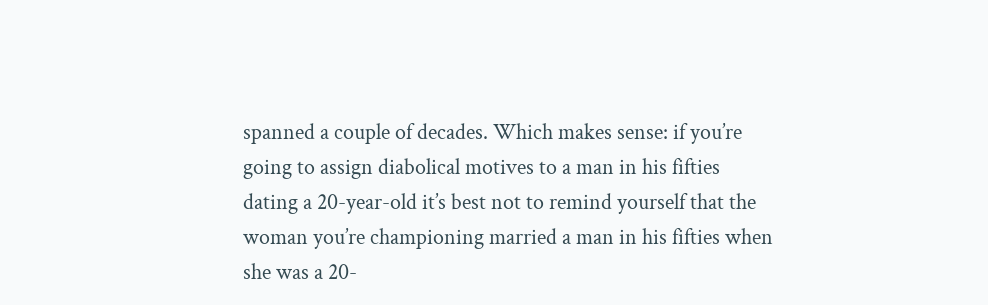spanned a couple of decades. Which makes sense: if you’re going to assign diabolical motives to a man in his fifties dating a 20-year-old it’s best not to remind yourself that the woman you’re championing married a man in his fifties when she was a 20-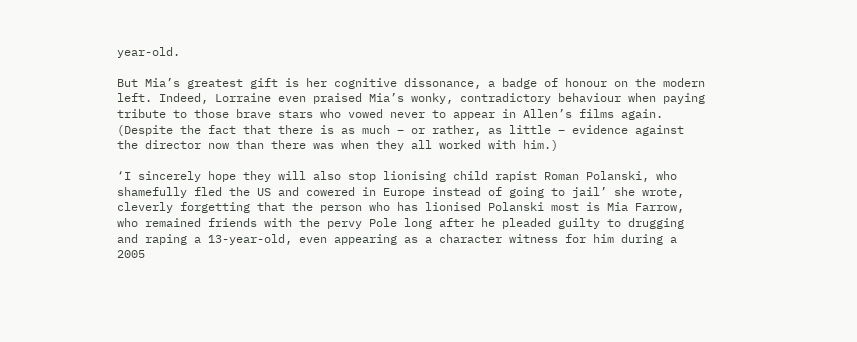year-old.

But Mia’s greatest gift is her cognitive dissonance, a badge of honour on the modern left. Indeed, Lorraine even praised Mia’s wonky, contradictory behaviour when paying tribute to those brave stars who vowed never to appear in Allen’s films again. (Despite the fact that there is as much – or rather, as little – evidence against the director now than there was when they all worked with him.)

‘I sincerely hope they will also stop lionising child rapist Roman Polanski, who shamefully fled the US and cowered in Europe instead of going to jail’ she wrote, cleverly forgetting that the person who has lionised Polanski most is Mia Farrow, who remained friends with the pervy Pole long after he pleaded guilty to drugging and raping a 13-year-old, even appearing as a character witness for him during a 2005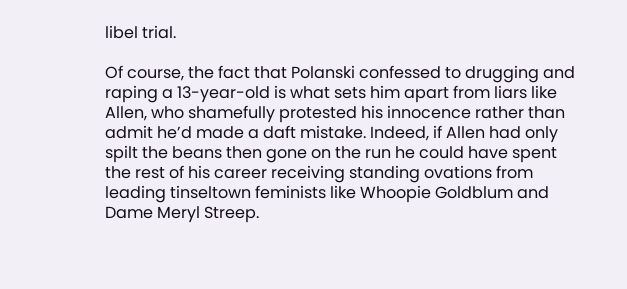libel trial.

Of course, the fact that Polanski confessed to drugging and raping a 13-year-old is what sets him apart from liars like Allen, who shamefully protested his innocence rather than admit he’d made a daft mistake. Indeed, if Allen had only spilt the beans then gone on the run he could have spent the rest of his career receiving standing ovations from leading tinseltown feminists like Whoopie Goldblum and Dame Meryl Streep.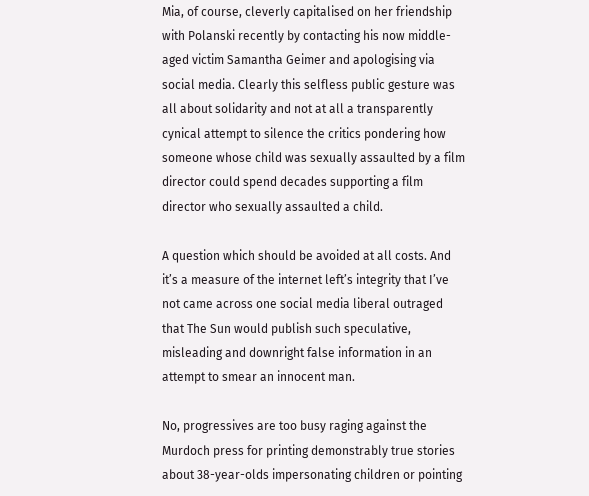Mia, of course, cleverly capitalised on her friendship with Polanski recently by contacting his now middle-aged victim Samantha Geimer and apologising via social media. Clearly this selfless public gesture was all about solidarity and not at all a transparently cynical attempt to silence the critics pondering how someone whose child was sexually assaulted by a film director could spend decades supporting a film director who sexually assaulted a child.

A question which should be avoided at all costs. And it’s a measure of the internet left’s integrity that I’ve not came across one social media liberal outraged that The Sun would publish such speculative, misleading and downright false information in an attempt to smear an innocent man.

No, progressives are too busy raging against the Murdoch press for printing demonstrably true stories about 38-year-olds impersonating children or pointing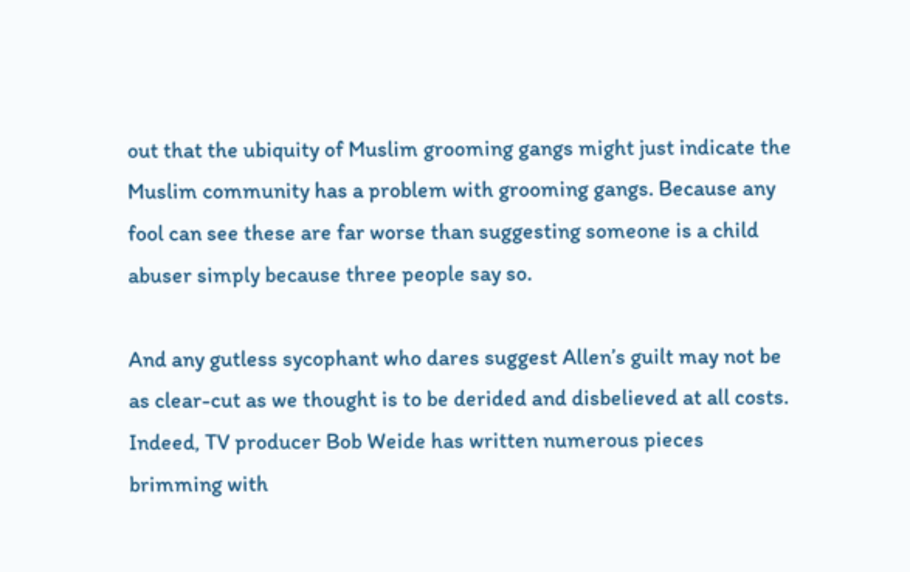out that the ubiquity of Muslim grooming gangs might just indicate the Muslim community has a problem with grooming gangs. Because any fool can see these are far worse than suggesting someone is a child abuser simply because three people say so.

And any gutless sycophant who dares suggest Allen’s guilt may not be as clear-cut as we thought is to be derided and disbelieved at all costs. Indeed, TV producer Bob Weide has written numerous pieces brimming with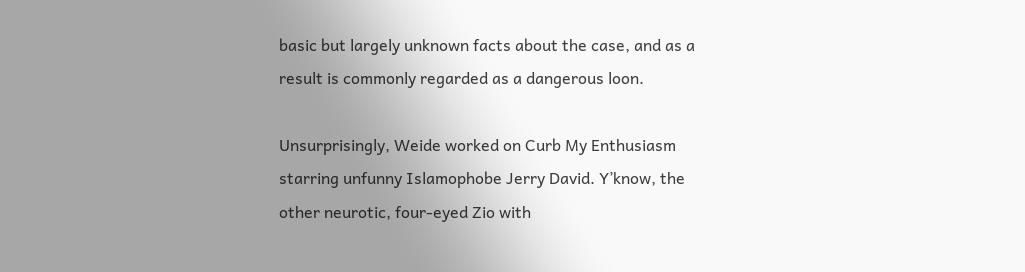basic but largely unknown facts about the case, and as a result is commonly regarded as a dangerous loon.

Unsurprisingly, Weide worked on Curb My Enthusiasm starring unfunny Islamophobe Jerry David. Y’know, the other neurotic, four-eyed Zio with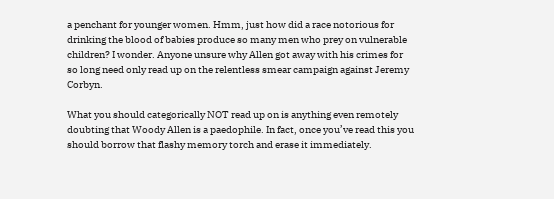a penchant for younger women. Hmm, just how did a race notorious for drinking the blood of babies produce so many men who prey on vulnerable children? I wonder. Anyone unsure why Allen got away with his crimes for so long need only read up on the relentless smear campaign against Jeremy Corbyn.

What you should categorically NOT read up on is anything even remotely doubting that Woody Allen is a paedophile. In fact, once you’ve read this you should borrow that flashy memory torch and erase it immediately.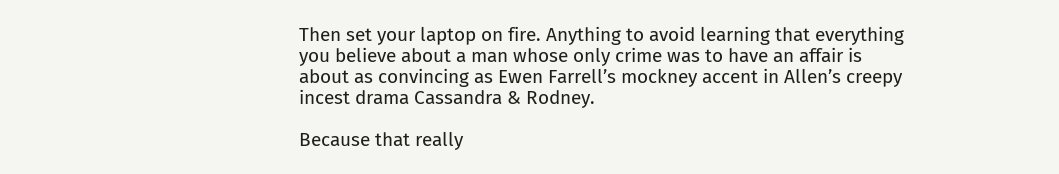Then set your laptop on fire. Anything to avoid learning that everything you believe about a man whose only crime was to have an affair is about as convincing as Ewen Farrell’s mockney accent in Allen’s creepy incest drama Cassandra & Rodney.

Because that really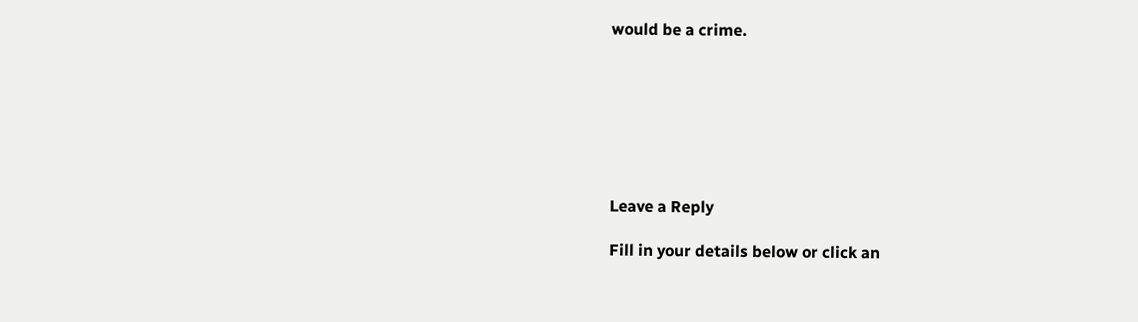would be a crime.







Leave a Reply

Fill in your details below or click an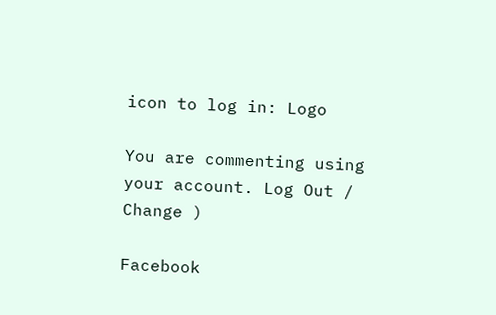icon to log in: Logo

You are commenting using your account. Log Out /  Change )

Facebook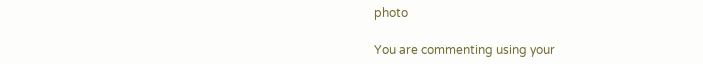photo

You are commenting using your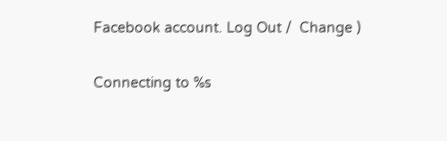Facebook account. Log Out /  Change )

Connecting to %s